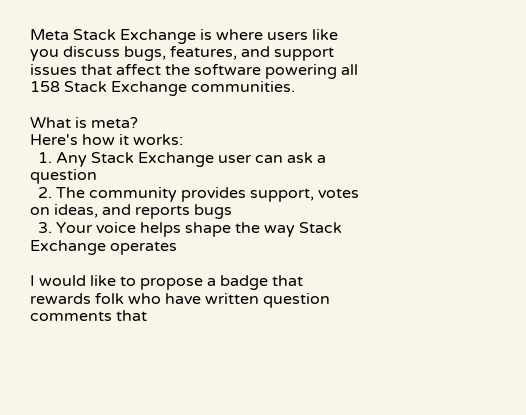Meta Stack Exchange is where users like you discuss bugs, features, and support issues that affect the software powering all 158 Stack Exchange communities.

What is meta?
Here's how it works:
  1. Any Stack Exchange user can ask a question
  2. The community provides support, votes on ideas, and reports bugs
  3. Your voice helps shape the way Stack Exchange operates

I would like to propose a badge that rewards folk who have written question comments that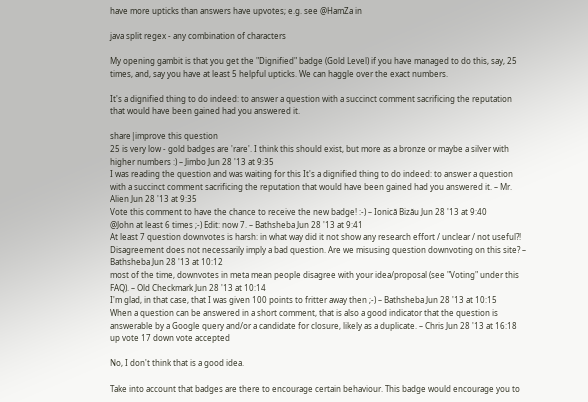have more upticks than answers have upvotes; e.g. see @HamZa in

java split regex - any combination of characters

My opening gambit is that you get the "Dignified" badge (Gold Level) if you have managed to do this, say, 25 times, and, say you have at least 5 helpful upticks. We can haggle over the exact numbers.

It's a dignified thing to do indeed: to answer a question with a succinct comment sacrificing the reputation that would have been gained had you answered it.

share|improve this question
25 is very low - gold badges are 'rare'. I think this should exist, but more as a bronze or maybe a silver with higher numbers :) – Jimbo Jun 28 '13 at 9:35
I was reading the question and was waiting for this It's a dignified thing to do indeed: to answer a question with a succinct comment sacrificing the reputation that would have been gained had you answered it. – Mr. Alien Jun 28 '13 at 9:35
Vote this comment to have the chance to receive the new badge! :-) – Ionică Bizău Jun 28 '13 at 9:40
@John at least 6 times ;-) Edit: now 7. – Bathsheba Jun 28 '13 at 9:41
At least 7 question downvotes is harsh: in what way did it not show any research effort / unclear / not useful?! Disagreement does not necessarily imply a bad question. Are we misusing question downvoting on this site? – Bathsheba Jun 28 '13 at 10:12
most of the time, downvotes in meta mean people disagree with your idea/proposal (see "Voting" under this FAQ). – Old Checkmark Jun 28 '13 at 10:14
I'm glad, in that case, that I was given 100 points to fritter away then ;-) – Bathsheba Jun 28 '13 at 10:15
When a question can be answered in a short comment, that is also a good indicator that the question is answerable by a Google query and/or a candidate for closure, likely as a duplicate. – Chris Jun 28 '13 at 16:18
up vote 17 down vote accepted

No, I don't think that is a good idea.

Take into account that badges are there to encourage certain behaviour. This badge would encourage you to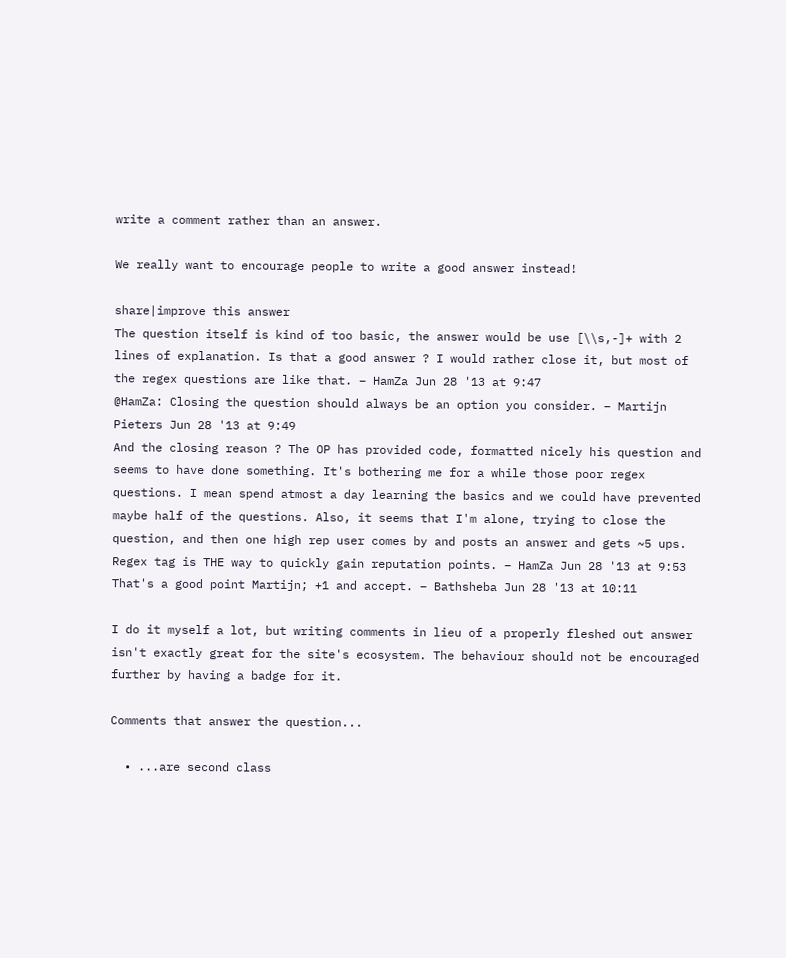write a comment rather than an answer.

We really want to encourage people to write a good answer instead!

share|improve this answer
The question itself is kind of too basic, the answer would be use [\\s,-]+ with 2 lines of explanation. Is that a good answer ? I would rather close it, but most of the regex questions are like that. – HamZa Jun 28 '13 at 9:47
@HamZa: Closing the question should always be an option you consider. – Martijn Pieters Jun 28 '13 at 9:49
And the closing reason ? The OP has provided code, formatted nicely his question and seems to have done something. It's bothering me for a while those poor regex questions. I mean spend atmost a day learning the basics and we could have prevented maybe half of the questions. Also, it seems that I'm alone, trying to close the question, and then one high rep user comes by and posts an answer and gets ~5 ups. Regex tag is THE way to quickly gain reputation points. – HamZa Jun 28 '13 at 9:53
That's a good point Martijn; +1 and accept. – Bathsheba Jun 28 '13 at 10:11

I do it myself a lot, but writing comments in lieu of a properly fleshed out answer isn't exactly great for the site's ecosystem. The behaviour should not be encouraged further by having a badge for it.

Comments that answer the question...

  • ...are second class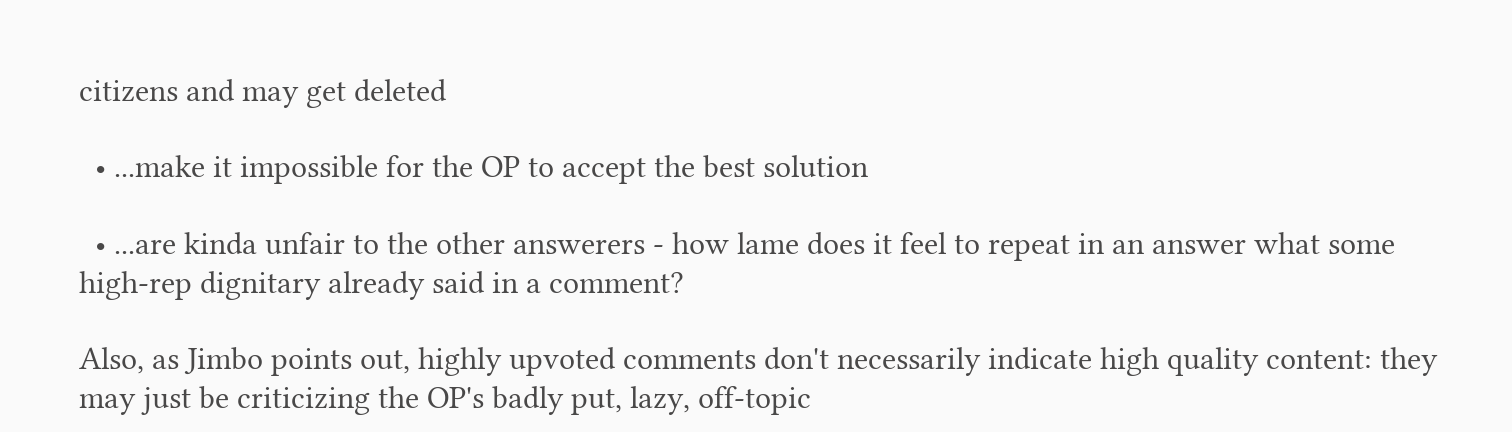citizens and may get deleted

  • ...make it impossible for the OP to accept the best solution

  • ...are kinda unfair to the other answerers - how lame does it feel to repeat in an answer what some high-rep dignitary already said in a comment?

Also, as Jimbo points out, highly upvoted comments don't necessarily indicate high quality content: they may just be criticizing the OP's badly put, lazy, off-topic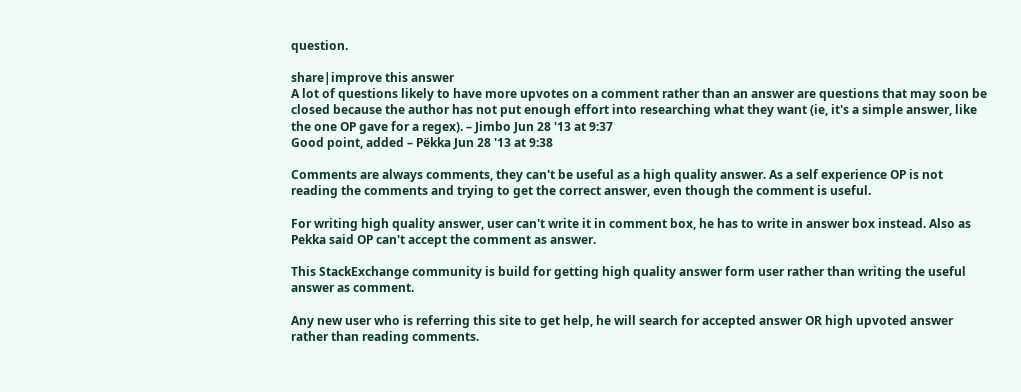question.

share|improve this answer
A lot of questions likely to have more upvotes on a comment rather than an answer are questions that may soon be closed because the author has not put enough effort into researching what they want (ie, it's a simple answer, like the one OP gave for a regex). – Jimbo Jun 28 '13 at 9:37
Good point, added – Pëkka Jun 28 '13 at 9:38

Comments are always comments, they can't be useful as a high quality answer. As a self experience OP is not reading the comments and trying to get the correct answer, even though the comment is useful.

For writing high quality answer, user can't write it in comment box, he has to write in answer box instead. Also as Pekka said OP can't accept the comment as answer.

This StackExchange community is build for getting high quality answer form user rather than writing the useful answer as comment.

Any new user who is referring this site to get help, he will search for accepted answer OR high upvoted answer rather than reading comments.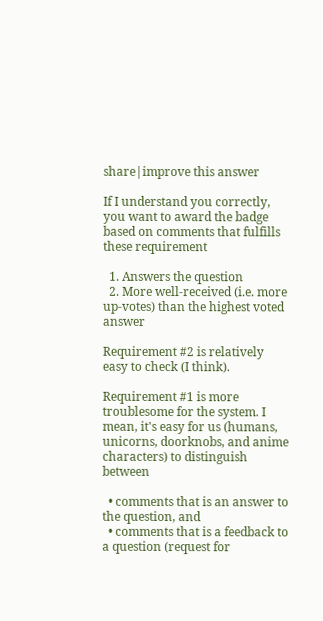share|improve this answer

If I understand you correctly, you want to award the badge based on comments that fulfills these requirement

  1. Answers the question
  2. More well-received (i.e. more up-votes) than the highest voted answer

Requirement #2 is relatively easy to check (I think).

Requirement #1 is more troublesome for the system. I mean, it's easy for us (humans, unicorns, doorknobs, and anime characters) to distinguish between

  • comments that is an answer to the question, and
  • comments that is a feedback to a question (request for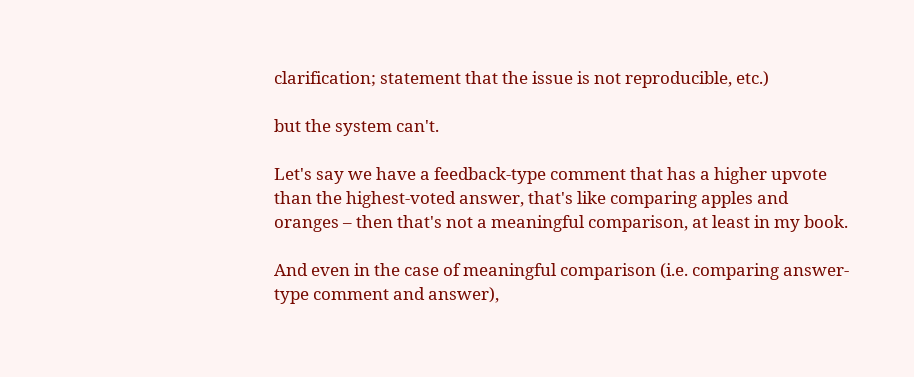clarification; statement that the issue is not reproducible, etc.)

but the system can't.

Let's say we have a feedback-type comment that has a higher upvote than the highest-voted answer, that's like comparing apples and oranges – then that's not a meaningful comparison, at least in my book.

And even in the case of meaningful comparison (i.e. comparing answer-type comment and answer),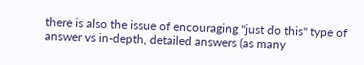there is also the issue of encouraging "just do this" type of answer vs in-depth, detailed answers (as many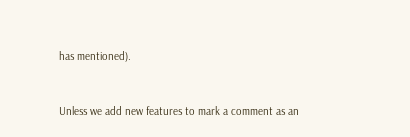has mentioned).


Unless we add new features to mark a comment as an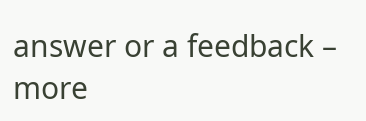answer or a feedback – more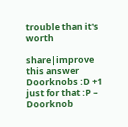trouble than it's worth

share|improve this answer
Doorknobs :D +1 just for that :P – Doorknob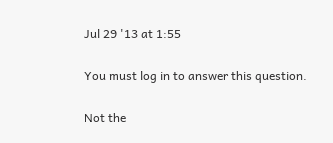Jul 29 '13 at 1:55

You must log in to answer this question.

Not the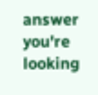answer you're looking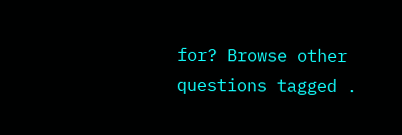for? Browse other questions tagged .